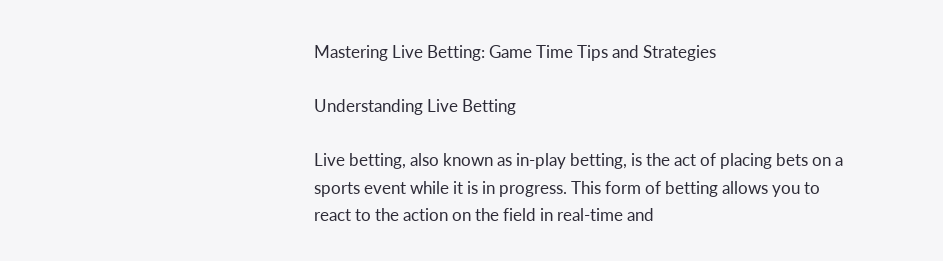Mastering Live Betting: Game Time Tips and Strategies

Understanding Live Betting

Live betting, also known as in-play betting, is the act of placing bets on a sports event while it is in progress. This form of betting allows you to react to the action on the field in real-time and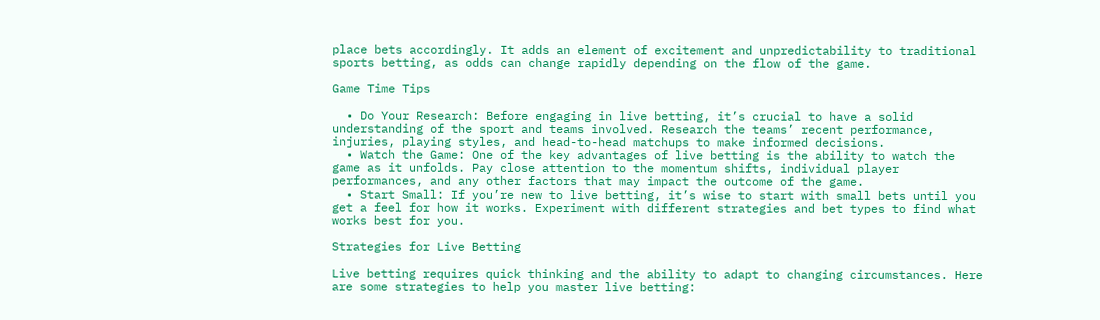place bets accordingly. It adds an element of excitement and unpredictability to traditional sports betting, as odds can change rapidly depending on the flow of the game.

Game Time Tips

  • Do Your Research: Before engaging in live betting, it’s crucial to have a solid understanding of the sport and teams involved. Research the teams’ recent performance, injuries, playing styles, and head-to-head matchups to make informed decisions.
  • Watch the Game: One of the key advantages of live betting is the ability to watch the game as it unfolds. Pay close attention to the momentum shifts, individual player performances, and any other factors that may impact the outcome of the game.
  • Start Small: If you’re new to live betting, it’s wise to start with small bets until you get a feel for how it works. Experiment with different strategies and bet types to find what works best for you.

Strategies for Live Betting

Live betting requires quick thinking and the ability to adapt to changing circumstances. Here are some strategies to help you master live betting: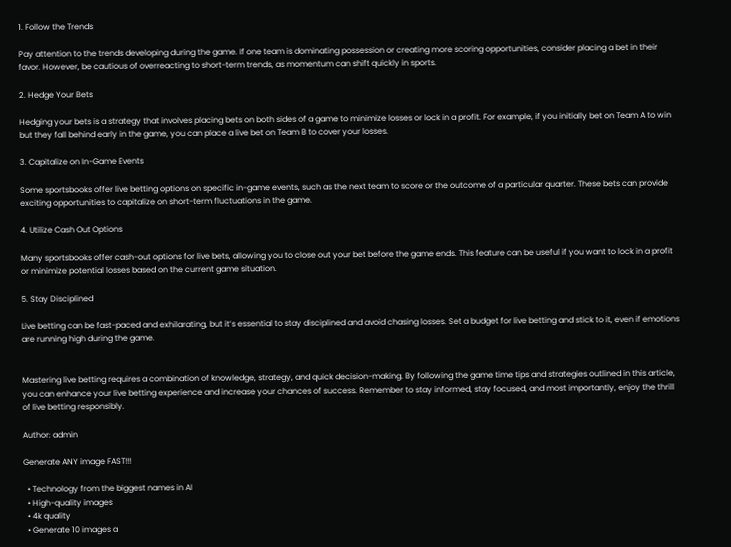1. Follow the Trends

Pay attention to the trends developing during the game. If one team is dominating possession or creating more scoring opportunities, consider placing a bet in their favor. However, be cautious of overreacting to short-term trends, as momentum can shift quickly in sports.

2. Hedge Your Bets

Hedging your bets is a strategy that involves placing bets on both sides of a game to minimize losses or lock in a profit. For example, if you initially bet on Team A to win but they fall behind early in the game, you can place a live bet on Team B to cover your losses.

3. Capitalize on In-Game Events

Some sportsbooks offer live betting options on specific in-game events, such as the next team to score or the outcome of a particular quarter. These bets can provide exciting opportunities to capitalize on short-term fluctuations in the game.

4. Utilize Cash Out Options

Many sportsbooks offer cash-out options for live bets, allowing you to close out your bet before the game ends. This feature can be useful if you want to lock in a profit or minimize potential losses based on the current game situation.

5. Stay Disciplined

Live betting can be fast-paced and exhilarating, but it’s essential to stay disciplined and avoid chasing losses. Set a budget for live betting and stick to it, even if emotions are running high during the game.


Mastering live betting requires a combination of knowledge, strategy, and quick decision-making. By following the game time tips and strategies outlined in this article, you can enhance your live betting experience and increase your chances of success. Remember to stay informed, stay focused, and most importantly, enjoy the thrill of live betting responsibly.

Author: admin

Generate ANY image FAST!!!

  • Technology from the biggest names in AI
  • High-quality images
  • 4k quality
  • Generate 10 images a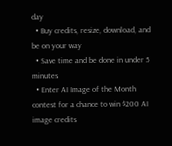day
  • Buy credits, resize, download, and be on your way
  • Save time and be done in under 5 minutes
  • Enter AI Image of the Month contest for a chance to win $200 AI image credits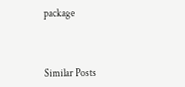package



Similar Posts